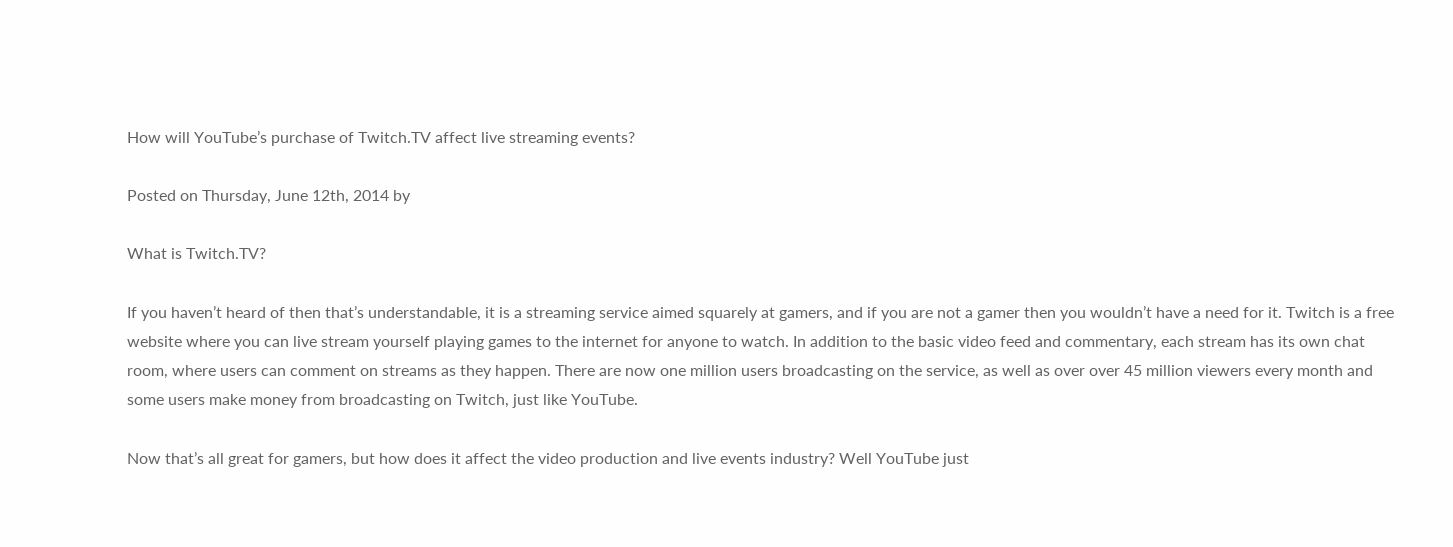How will YouTube’s purchase of Twitch.TV affect live streaming events?

Posted on Thursday, June 12th, 2014 by

What is Twitch.TV?

If you haven’t heard of then that’s understandable, it is a streaming service aimed squarely at gamers, and if you are not a gamer then you wouldn’t have a need for it. Twitch is a free website where you can live stream yourself playing games to the internet for anyone to watch. In addition to the basic video feed and commentary, each stream has its own chat room, where users can comment on streams as they happen. There are now one million users broadcasting on the service, as well as over over 45 million viewers every month and some users make money from broadcasting on Twitch, just like YouTube.

Now that’s all great for gamers, but how does it affect the video production and live events industry? Well YouTube just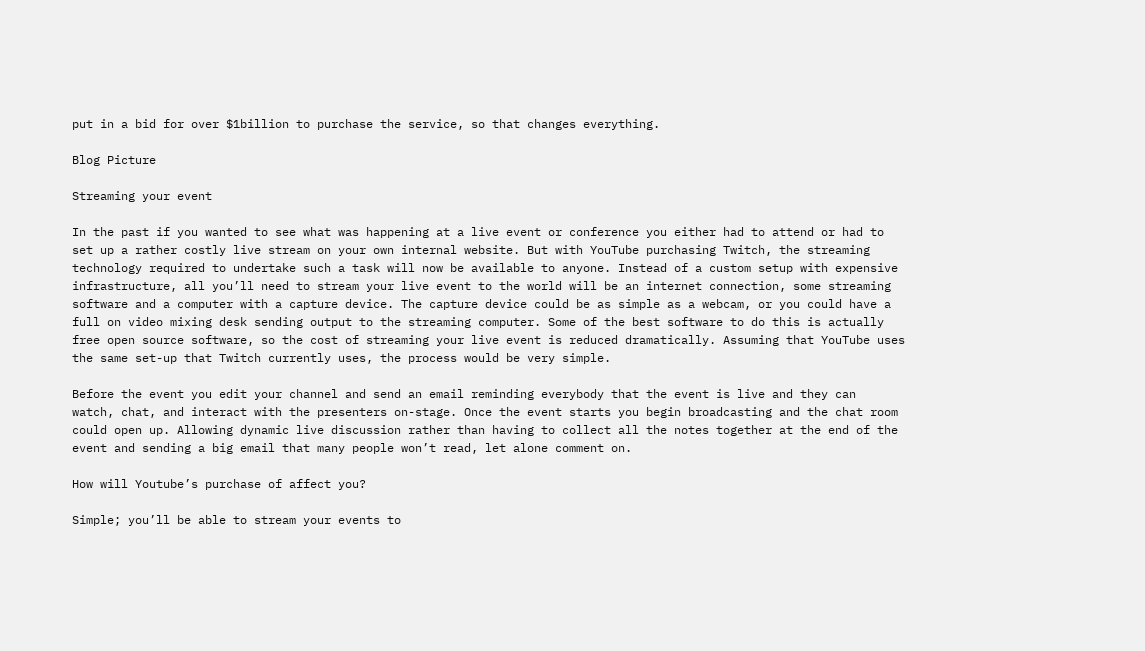put in a bid for over $1billion to purchase the service, so that changes everything.

Blog Picture

Streaming your event

In the past if you wanted to see what was happening at a live event or conference you either had to attend or had to set up a rather costly live stream on your own internal website. But with YouTube purchasing Twitch, the streaming technology required to undertake such a task will now be available to anyone. Instead of a custom setup with expensive infrastructure, all you’ll need to stream your live event to the world will be an internet connection, some streaming software and a computer with a capture device. The capture device could be as simple as a webcam, or you could have a full on video mixing desk sending output to the streaming computer. Some of the best software to do this is actually free open source software, so the cost of streaming your live event is reduced dramatically. Assuming that YouTube uses the same set-up that Twitch currently uses, the process would be very simple.

Before the event you edit your channel and send an email reminding everybody that the event is live and they can  watch, chat, and interact with the presenters on-stage. Once the event starts you begin broadcasting and the chat room could open up. Allowing dynamic live discussion rather than having to collect all the notes together at the end of the event and sending a big email that many people won’t read, let alone comment on.

How will Youtube’s purchase of affect you?

Simple; you’ll be able to stream your events to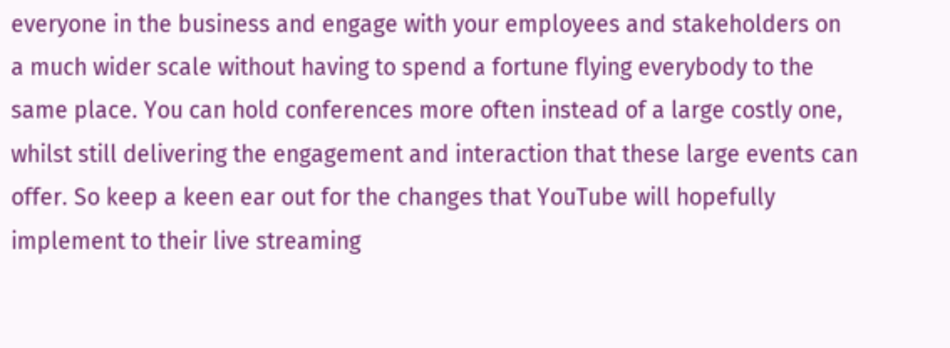everyone in the business and engage with your employees and stakeholders on a much wider scale without having to spend a fortune flying everybody to the same place. You can hold conferences more often instead of a large costly one, whilst still delivering the engagement and interaction that these large events can offer. So keep a keen ear out for the changes that YouTube will hopefully implement to their live streaming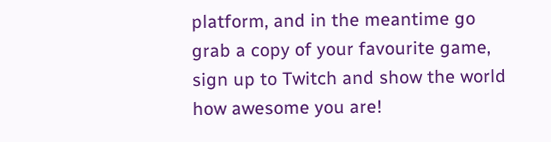platform, and in the meantime go grab a copy of your favourite game, sign up to Twitch and show the world how awesome you are!